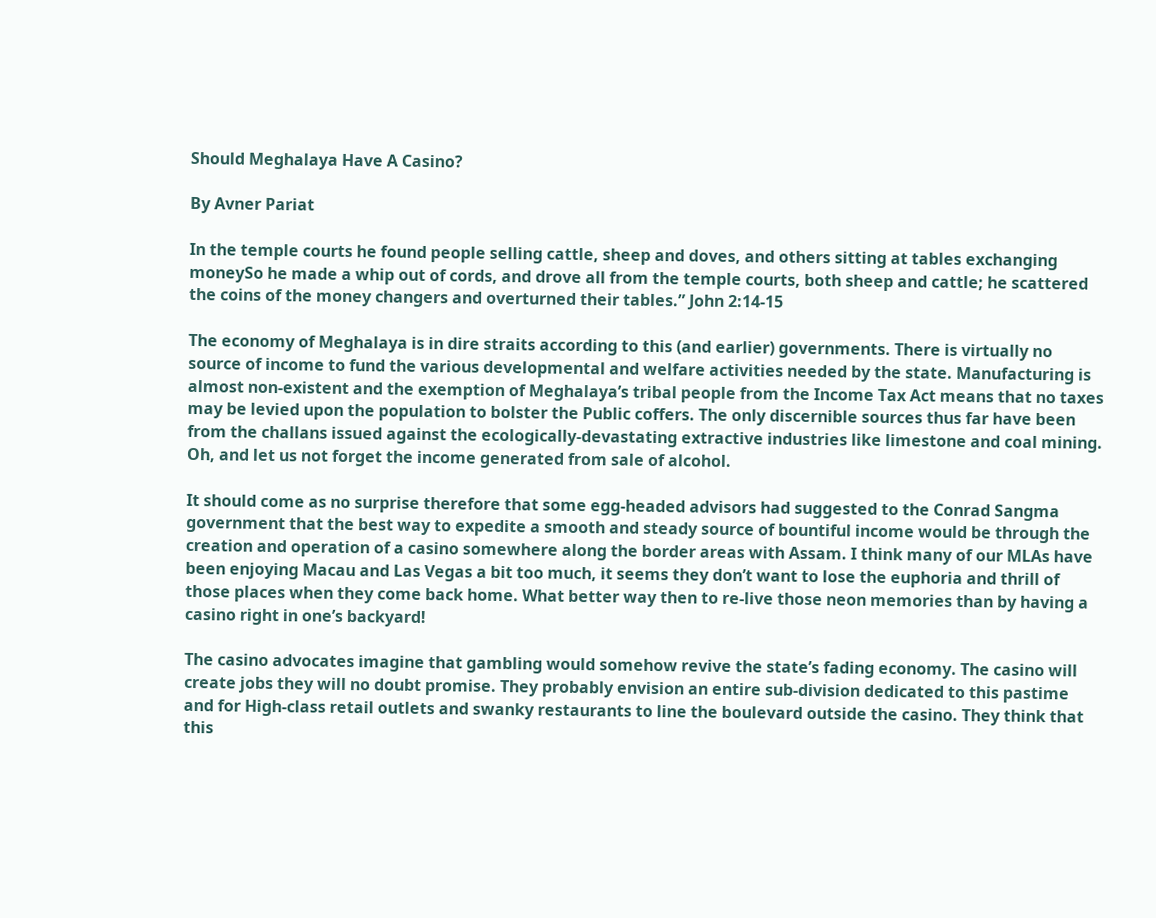Should Meghalaya Have A Casino?

By Avner Pariat

In the temple courts he found people selling cattle, sheep and doves, and others sitting at tables exchanging moneySo he made a whip out of cords, and drove all from the temple courts, both sheep and cattle; he scattered the coins of the money changers and overturned their tables.” John 2:14-15

The economy of Meghalaya is in dire straits according to this (and earlier) governments. There is virtually no source of income to fund the various developmental and welfare activities needed by the state. Manufacturing is almost non-existent and the exemption of Meghalaya’s tribal people from the Income Tax Act means that no taxes may be levied upon the population to bolster the Public coffers. The only discernible sources thus far have been from the challans issued against the ecologically-devastating extractive industries like limestone and coal mining. Oh, and let us not forget the income generated from sale of alcohol.

It should come as no surprise therefore that some egg-headed advisors had suggested to the Conrad Sangma government that the best way to expedite a smooth and steady source of bountiful income would be through the creation and operation of a casino somewhere along the border areas with Assam. I think many of our MLAs have been enjoying Macau and Las Vegas a bit too much, it seems they don’t want to lose the euphoria and thrill of those places when they come back home. What better way then to re-live those neon memories than by having a casino right in one’s backyard!

The casino advocates imagine that gambling would somehow revive the state’s fading economy. The casino will create jobs they will no doubt promise. They probably envision an entire sub-division dedicated to this pastime and for High-class retail outlets and swanky restaurants to line the boulevard outside the casino. They think that this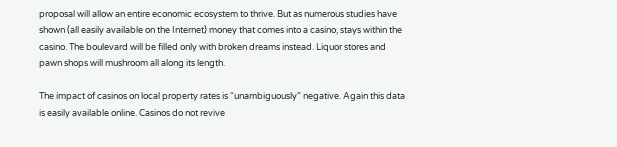proposal will allow an entire economic ecosystem to thrive. But as numerous studies have shown (all easily available on the Internet) money that comes into a casino, stays within the casino. The boulevard will be filled only with broken dreams instead. Liquor stores and pawn shops will mushroom all along its length.

The impact of casinos on local property rates is “unambiguously” negative. Again this data is easily available online. Casinos do not revive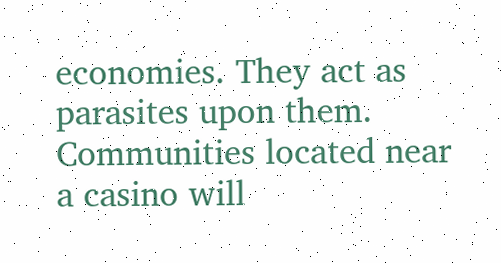economies. They act as parasites upon them. Communities located near a casino will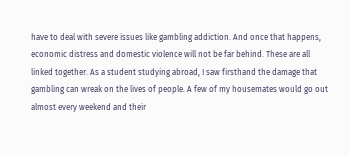have to deal with severe issues like gambling addiction. And once that happens, economic distress and domestic violence will not be far behind. These are all linked together. As a student studying abroad, I saw firsthand the damage that gambling can wreak on the lives of people. A few of my housemates would go out almost every weekend and their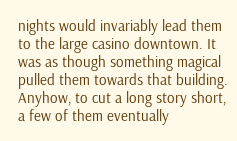nights would invariably lead them to the large casino downtown. It was as though something magical pulled them towards that building. Anyhow, to cut a long story short, a few of them eventually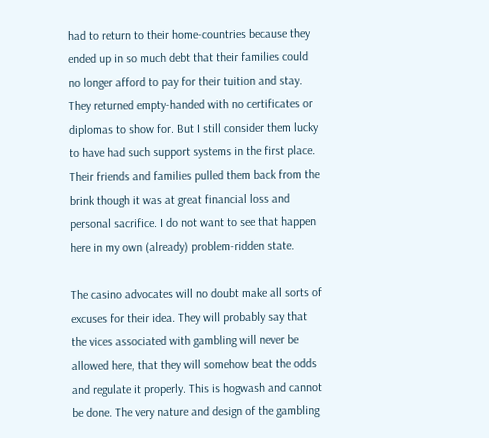had to return to their home-countries because they ended up in so much debt that their families could no longer afford to pay for their tuition and stay. They returned empty-handed with no certificates or diplomas to show for. But I still consider them lucky to have had such support systems in the first place. Their friends and families pulled them back from the brink though it was at great financial loss and personal sacrifice. I do not want to see that happen here in my own (already) problem-ridden state.

The casino advocates will no doubt make all sorts of excuses for their idea. They will probably say that the vices associated with gambling will never be allowed here, that they will somehow beat the odds and regulate it properly. This is hogwash and cannot be done. The very nature and design of the gambling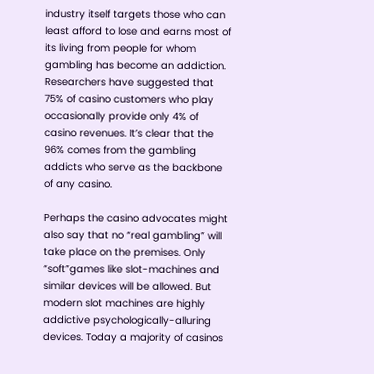industry itself targets those who can least afford to lose and earns most of its living from people for whom gambling has become an addiction. Researchers have suggested that 75% of casino customers who play occasionally provide only 4% of casino revenues. It’s clear that the 96% comes from the gambling addicts who serve as the backbone of any casino.

Perhaps the casino advocates might also say that no “real gambling” will take place on the premises. Only “soft”games like slot-machines and similar devices will be allowed. But modern slot machines are highly addictive psychologically-alluring devices. Today a majority of casinos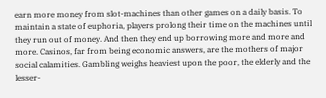earn more money from slot-machines than other games on a daily basis. To maintain a state of euphoria, players prolong their time on the machines until they run out of money. And then they end up borrowing more and more and more. Casinos, far from being economic answers, are the mothers of major social calamities. Gambling weighs heaviest upon the poor, the elderly and the lesser-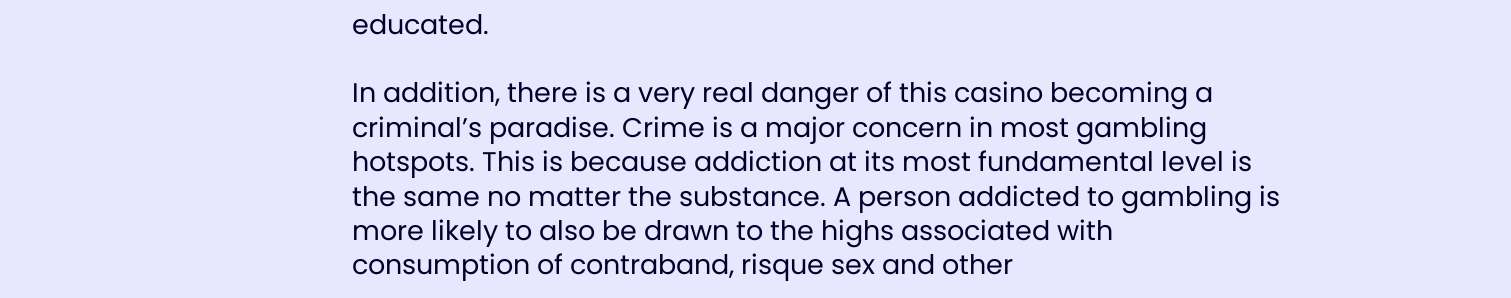educated.

In addition, there is a very real danger of this casino becoming a criminal’s paradise. Crime is a major concern in most gambling hotspots. This is because addiction at its most fundamental level is the same no matter the substance. A person addicted to gambling is more likely to also be drawn to the highs associated with consumption of contraband, risque sex and other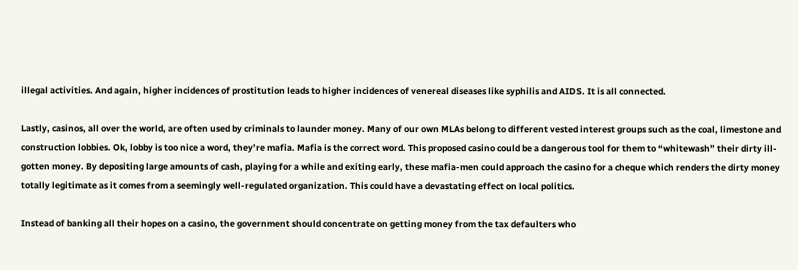illegal activities. And again, higher incidences of prostitution leads to higher incidences of venereal diseases like syphilis and AIDS. It is all connected.

Lastly, casinos, all over the world, are often used by criminals to launder money. Many of our own MLAs belong to different vested interest groups such as the coal, limestone and construction lobbies. Ok, lobby is too nice a word, they’re mafia. Mafia is the correct word. This proposed casino could be a dangerous tool for them to “whitewash” their dirty ill-gotten money. By depositing large amounts of cash, playing for a while and exiting early, these mafia-men could approach the casino for a cheque which renders the dirty money totally legitimate as it comes from a seemingly well-regulated organization. This could have a devastating effect on local politics.

Instead of banking all their hopes on a casino, the government should concentrate on getting money from the tax defaulters who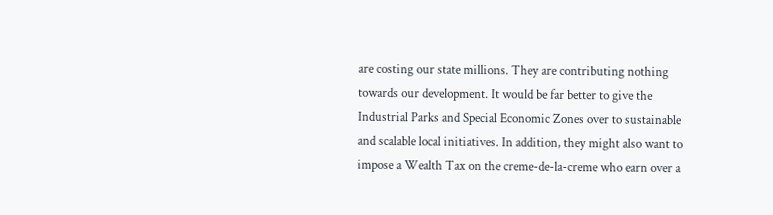are costing our state millions. They are contributing nothing towards our development. It would be far better to give the Industrial Parks and Special Economic Zones over to sustainable and scalable local initiatives. In addition, they might also want to impose a Wealth Tax on the creme-de-la-creme who earn over a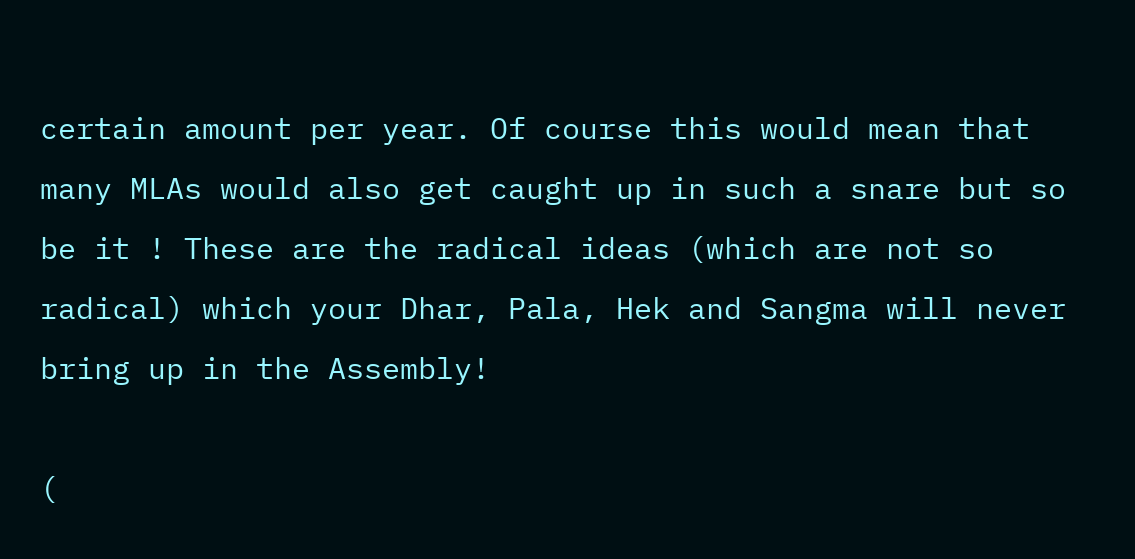certain amount per year. Of course this would mean that many MLAs would also get caught up in such a snare but so be it ! These are the radical ideas (which are not so radical) which your Dhar, Pala, Hek and Sangma will never bring up in the Assembly!

(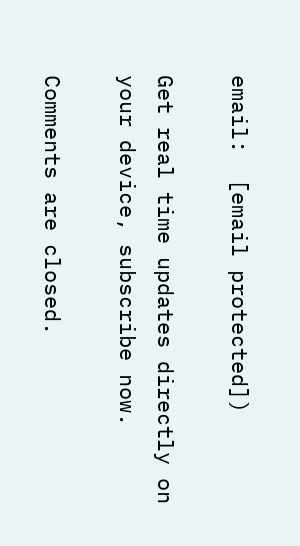email:  [email protected])

Get real time updates directly on your device, subscribe now.

Comments are closed.